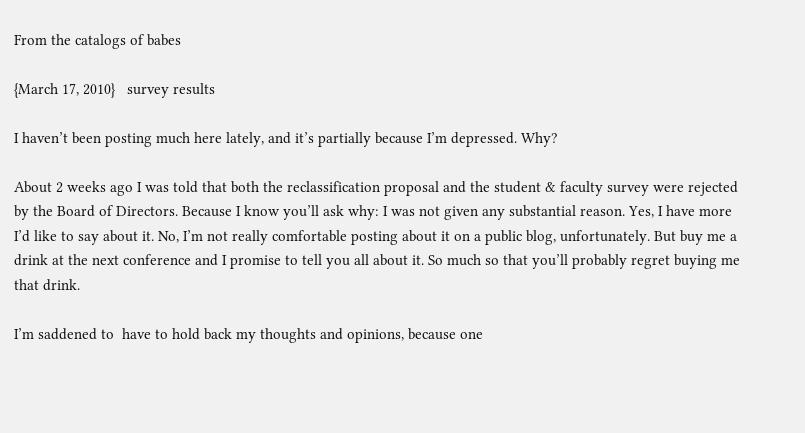From the catalogs of babes

{March 17, 2010}   survey results

I haven’t been posting much here lately, and it’s partially because I’m depressed. Why?

About 2 weeks ago I was told that both the reclassification proposal and the student & faculty survey were rejected by the Board of Directors. Because I know you’ll ask why: I was not given any substantial reason. Yes, I have more I’d like to say about it. No, I’m not really comfortable posting about it on a public blog, unfortunately. But buy me a drink at the next conference and I promise to tell you all about it. So much so that you’ll probably regret buying me that drink.

I’m saddened to  have to hold back my thoughts and opinions, because one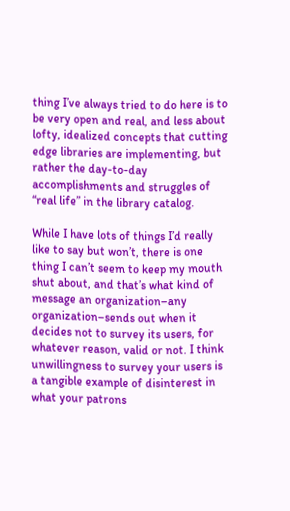thing I’ve always tried to do here is to be very open and real, and less about lofty, idealized concepts that cutting edge libraries are implementing, but rather the day-to-day accomplishments and struggles of “real life” in the library catalog.

While I have lots of things I’d really like to say but won’t, there is one thing I can’t seem to keep my mouth shut about, and that’s what kind of message an organization–any organization–sends out when it decides not to survey its users, for whatever reason, valid or not. I think unwillingness to survey your users is a tangible example of disinterest in what your patrons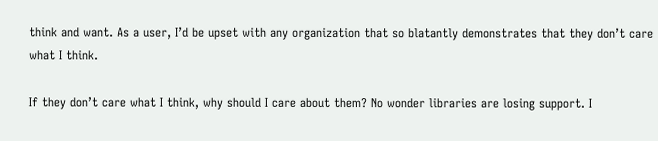think and want. As a user, I’d be upset with any organization that so blatantly demonstrates that they don’t care what I think.

If they don’t care what I think, why should I care about them? No wonder libraries are losing support. I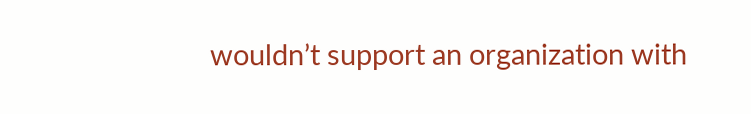wouldn’t support an organization with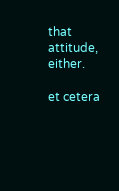that attitude, either.

et cetera